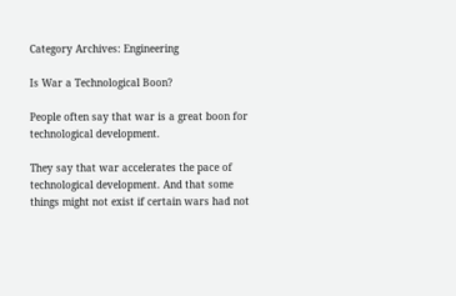Category Archives: Engineering

Is War a Technological Boon?

People often say that war is a great boon for technological development.

They say that war accelerates the pace of technological development. And that some things might not exist if certain wars had not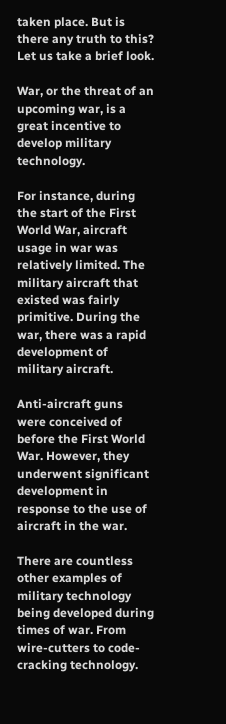taken place. But is there any truth to this? Let us take a brief look.

War, or the threat of an upcoming war, is a great incentive to develop military technology.

For instance, during the start of the First World War, aircraft usage in war was relatively limited. The military aircraft that existed was fairly primitive. During the war, there was a rapid development of military aircraft.

Anti-aircraft guns were conceived of before the First World War. However, they underwent significant development in response to the use of aircraft in the war.

There are countless other examples of military technology being developed during times of war. From wire-cutters to code-cracking technology.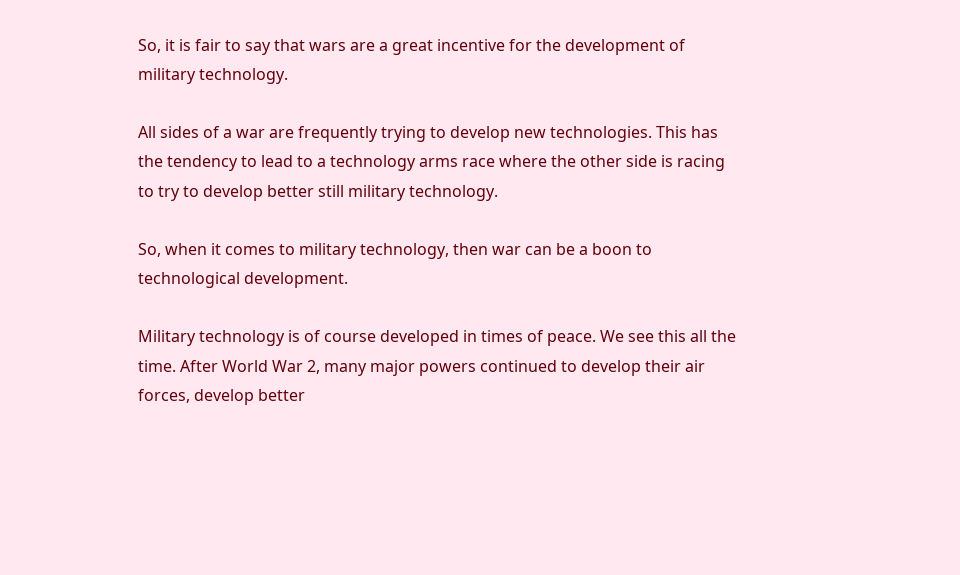So, it is fair to say that wars are a great incentive for the development of military technology.

All sides of a war are frequently trying to develop new technologies. This has the tendency to lead to a technology arms race where the other side is racing to try to develop better still military technology.

So, when it comes to military technology, then war can be a boon to technological development.

Military technology is of course developed in times of peace. We see this all the time. After World War 2, many major powers continued to develop their air forces, develop better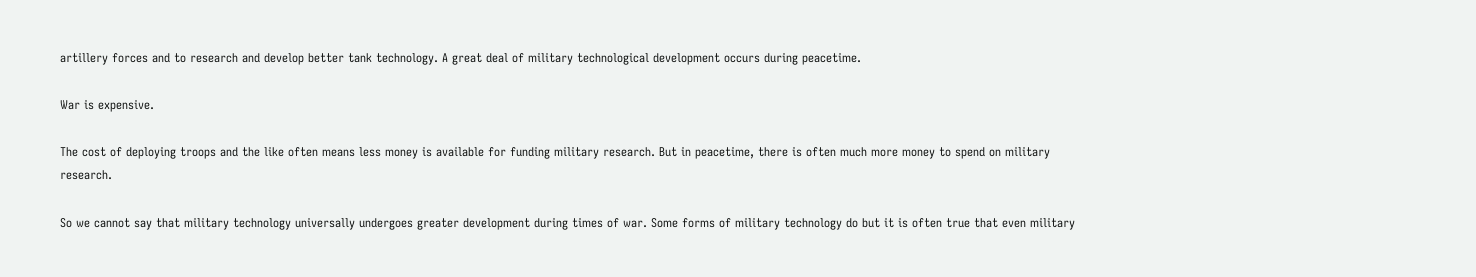artillery forces and to research and develop better tank technology. A great deal of military technological development occurs during peacetime.

War is expensive.

The cost of deploying troops and the like often means less money is available for funding military research. But in peacetime, there is often much more money to spend on military research.

So we cannot say that military technology universally undergoes greater development during times of war. Some forms of military technology do but it is often true that even military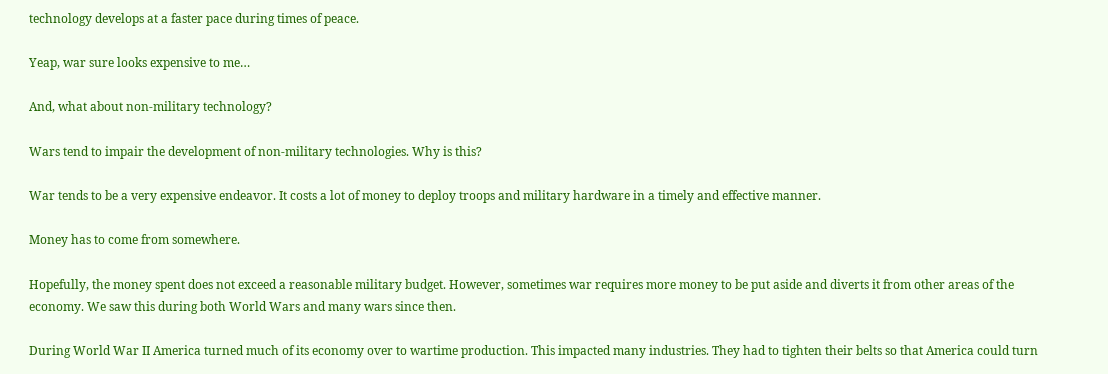technology develops at a faster pace during times of peace.

Yeap, war sure looks expensive to me…

And, what about non-military technology?

Wars tend to impair the development of non-military technologies. Why is this?

War tends to be a very expensive endeavor. It costs a lot of money to deploy troops and military hardware in a timely and effective manner.

Money has to come from somewhere.

Hopefully, the money spent does not exceed a reasonable military budget. However, sometimes war requires more money to be put aside and diverts it from other areas of the economy. We saw this during both World Wars and many wars since then.

During World War II America turned much of its economy over to wartime production. This impacted many industries. They had to tighten their belts so that America could turn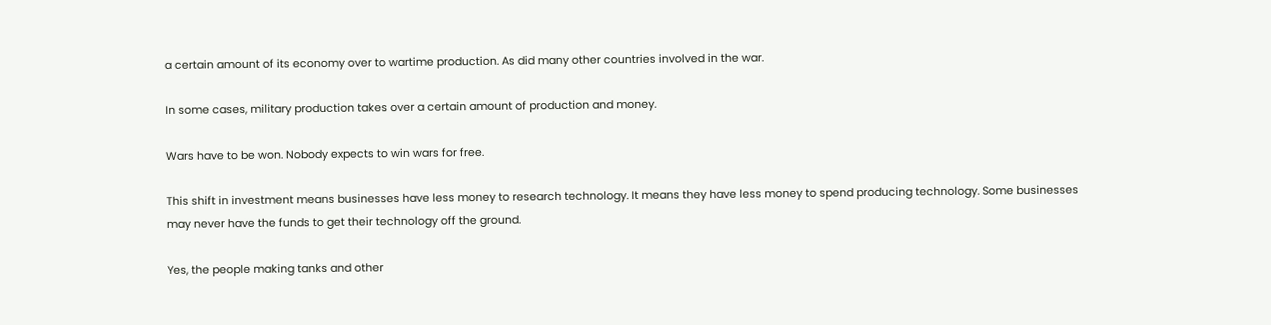a certain amount of its economy over to wartime production. As did many other countries involved in the war.

In some cases, military production takes over a certain amount of production and money.

Wars have to be won. Nobody expects to win wars for free.

This shift in investment means businesses have less money to research technology. It means they have less money to spend producing technology. Some businesses may never have the funds to get their technology off the ground.

Yes, the people making tanks and other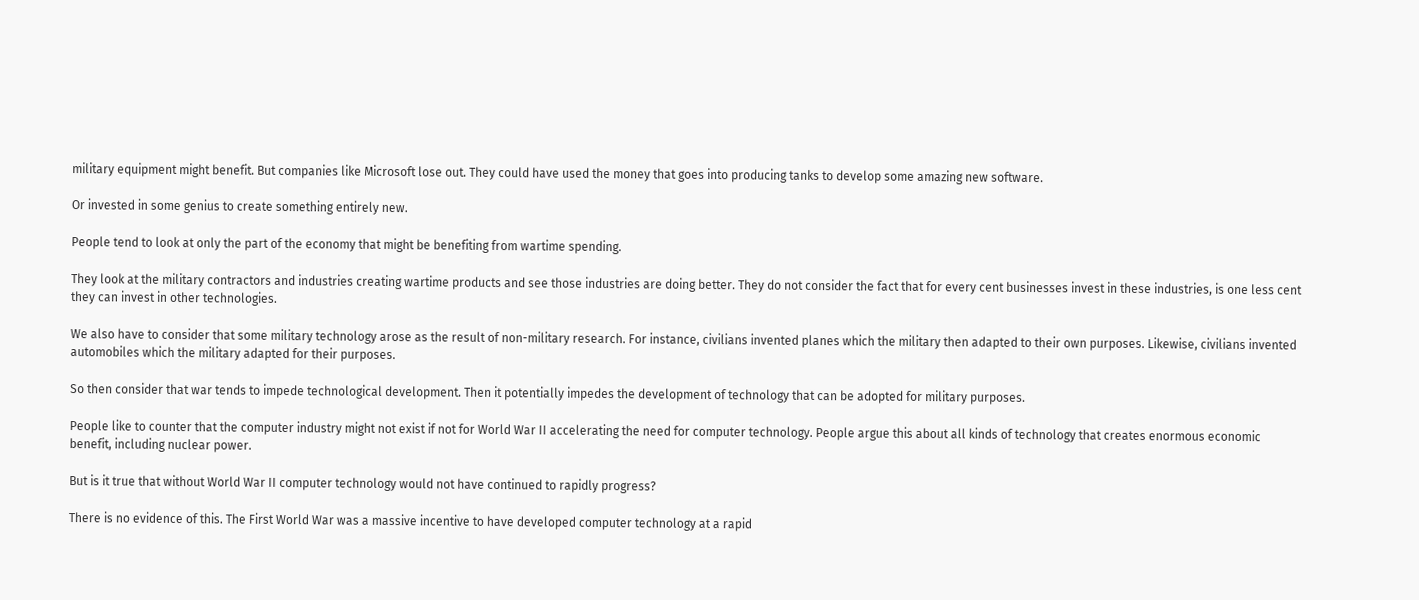military equipment might benefit. But companies like Microsoft lose out. They could have used the money that goes into producing tanks to develop some amazing new software.

Or invested in some genius to create something entirely new.

People tend to look at only the part of the economy that might be benefiting from wartime spending.

They look at the military contractors and industries creating wartime products and see those industries are doing better. They do not consider the fact that for every cent businesses invest in these industries, is one less cent they can invest in other technologies.

We also have to consider that some military technology arose as the result of non-military research. For instance, civilians invented planes which the military then adapted to their own purposes. Likewise, civilians invented automobiles which the military adapted for their purposes.

So then consider that war tends to impede technological development. Then it potentially impedes the development of technology that can be adopted for military purposes.

People like to counter that the computer industry might not exist if not for World War II accelerating the need for computer technology. People argue this about all kinds of technology that creates enormous economic benefit, including nuclear power.

But is it true that without World War II computer technology would not have continued to rapidly progress?

There is no evidence of this. The First World War was a massive incentive to have developed computer technology at a rapid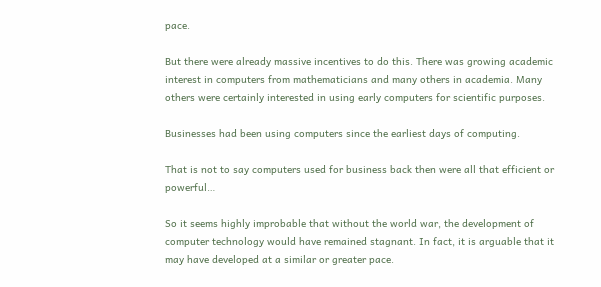pace.

But there were already massive incentives to do this. There was growing academic interest in computers from mathematicians and many others in academia. Many others were certainly interested in using early computers for scientific purposes.

Businesses had been using computers since the earliest days of computing.

That is not to say computers used for business back then were all that efficient or powerful…

So it seems highly improbable that without the world war, the development of computer technology would have remained stagnant. In fact, it is arguable that it may have developed at a similar or greater pace.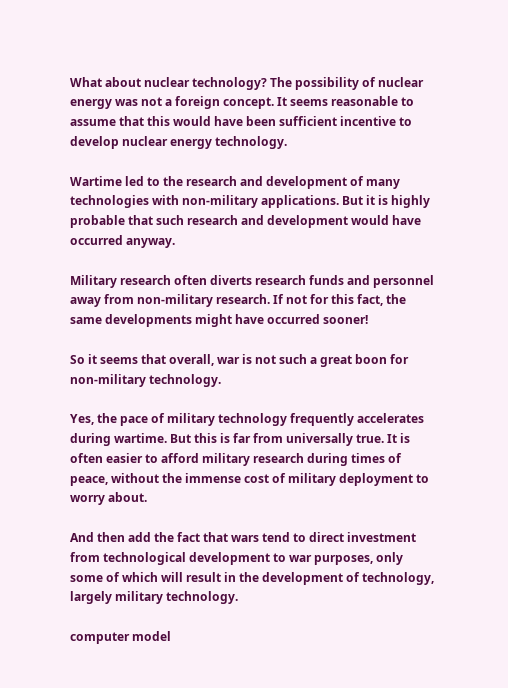What about nuclear technology? The possibility of nuclear energy was not a foreign concept. It seems reasonable to assume that this would have been sufficient incentive to develop nuclear energy technology.

Wartime led to the research and development of many technologies with non-military applications. But it is highly probable that such research and development would have occurred anyway.

Military research often diverts research funds and personnel away from non-military research. If not for this fact, the same developments might have occurred sooner!

So it seems that overall, war is not such a great boon for non-military technology.

Yes, the pace of military technology frequently accelerates during wartime. But this is far from universally true. It is often easier to afford military research during times of peace, without the immense cost of military deployment to worry about.

And then add the fact that wars tend to direct investment from technological development to war purposes, only some of which will result in the development of technology, largely military technology.

computer model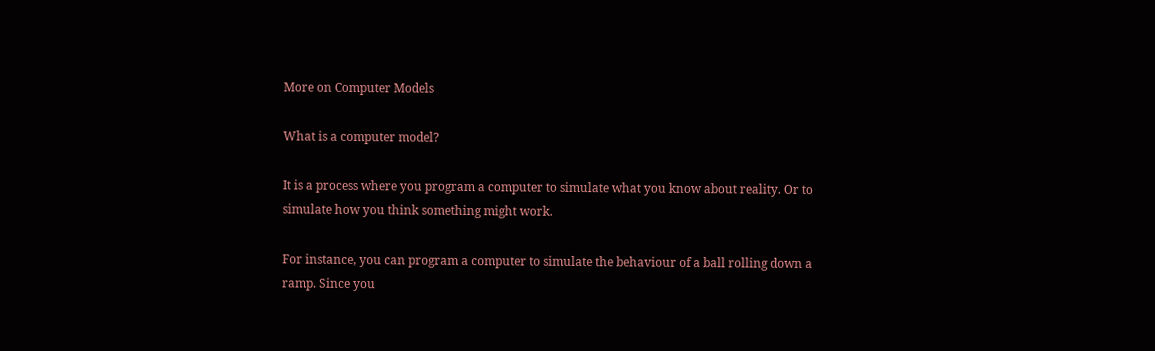More on Computer Models

What is a computer model?

It is a process where you program a computer to simulate what you know about reality. Or to simulate how you think something might work.

For instance, you can program a computer to simulate the behaviour of a ball rolling down a ramp. Since you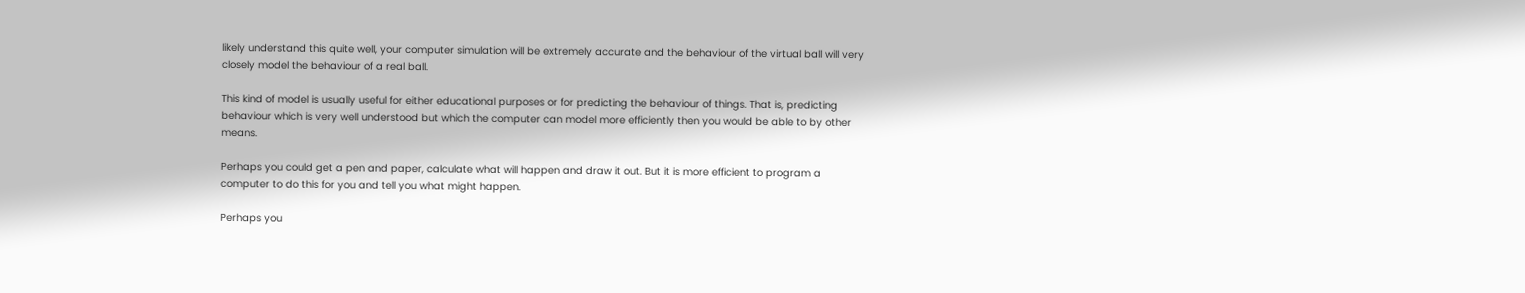likely understand this quite well, your computer simulation will be extremely accurate and the behaviour of the virtual ball will very closely model the behaviour of a real ball.

This kind of model is usually useful for either educational purposes or for predicting the behaviour of things. That is, predicting behaviour which is very well understood but which the computer can model more efficiently then you would be able to by other means.

Perhaps you could get a pen and paper, calculate what will happen and draw it out. But it is more efficient to program a computer to do this for you and tell you what might happen.

Perhaps you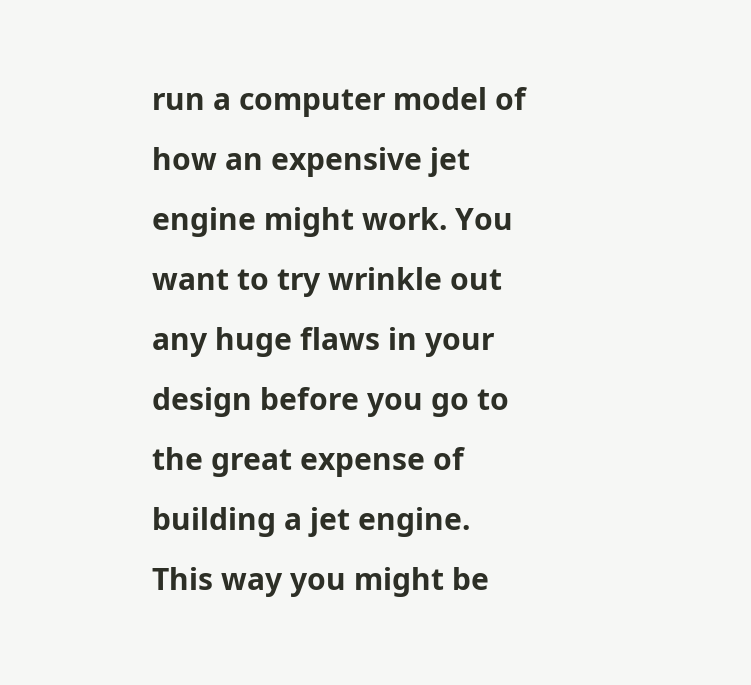run a computer model of how an expensive jet engine might work. You want to try wrinkle out any huge flaws in your design before you go to the great expense of building a jet engine. This way you might be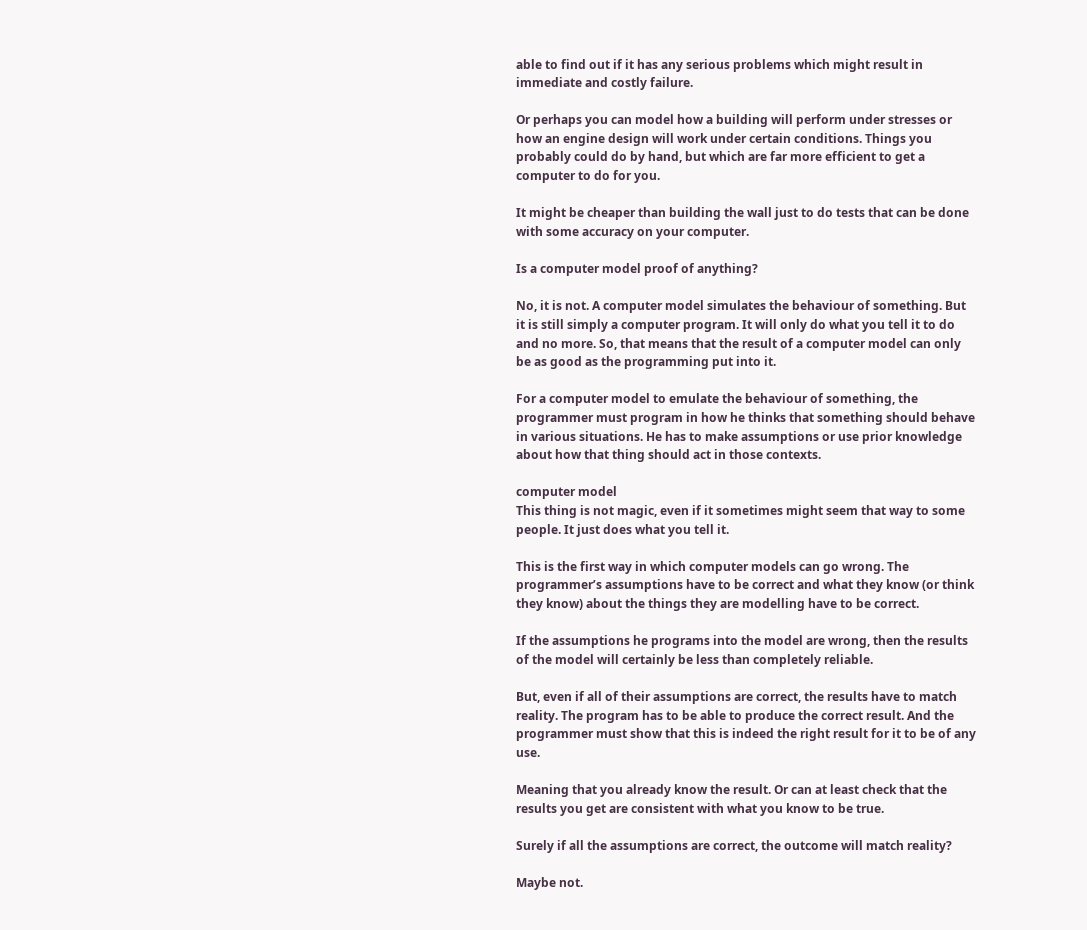able to find out if it has any serious problems which might result in immediate and costly failure.

Or perhaps you can model how a building will perform under stresses or how an engine design will work under certain conditions. Things you probably could do by hand, but which are far more efficient to get a computer to do for you.

It might be cheaper than building the wall just to do tests that can be done with some accuracy on your computer.

Is a computer model proof of anything?

No, it is not. A computer model simulates the behaviour of something. But it is still simply a computer program. It will only do what you tell it to do and no more. So, that means that the result of a computer model can only be as good as the programming put into it.

For a computer model to emulate the behaviour of something, the programmer must program in how he thinks that something should behave in various situations. He has to make assumptions or use prior knowledge about how that thing should act in those contexts.

computer model
This thing is not magic, even if it sometimes might seem that way to some people. It just does what you tell it.

This is the first way in which computer models can go wrong. The programmer’s assumptions have to be correct and what they know (or think they know) about the things they are modelling have to be correct.

If the assumptions he programs into the model are wrong, then the results of the model will certainly be less than completely reliable.

But, even if all of their assumptions are correct, the results have to match reality. The program has to be able to produce the correct result. And the programmer must show that this is indeed the right result for it to be of any use.

Meaning that you already know the result. Or can at least check that the results you get are consistent with what you know to be true.

Surely if all the assumptions are correct, the outcome will match reality?

Maybe not.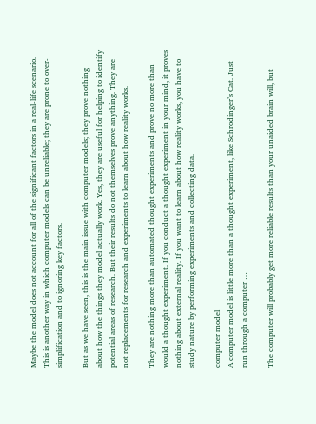Maybe the model does not account for all of the significant factors in a real-life scenario. This is another way in which computer models can be unreliable; they are prone to over-simplification and to ignoring key factors.

But as we have seen, this is the main issue with computer models; they prove nothing about how the things they model actually work. Yes, they are useful for helping to identify potential areas of research. But their results do not themselves prove anything. They are not replacements for research and experiments to learn about how reality works.

They are nothing more than automated thought experiments and prove no more than would a thought experiment. If you conduct a thought experiment in your mind, it proves nothing about external reality. If you want to learn about how reality works, you have to study nature by performing experiments and collecting data.

computer model
A computer model is little more than a thought experiment, like Schrodinger’s Cat. Just run through a computer …

The computer will probably get more reliable results than your unaided brain will, but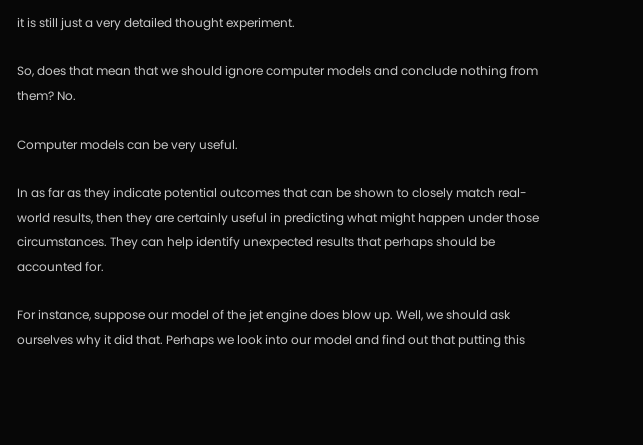it is still just a very detailed thought experiment.

So, does that mean that we should ignore computer models and conclude nothing from them? No.

Computer models can be very useful.

In as far as they indicate potential outcomes that can be shown to closely match real-world results, then they are certainly useful in predicting what might happen under those circumstances. They can help identify unexpected results that perhaps should be accounted for.

For instance, suppose our model of the jet engine does blow up. Well, we should ask ourselves why it did that. Perhaps we look into our model and find out that putting this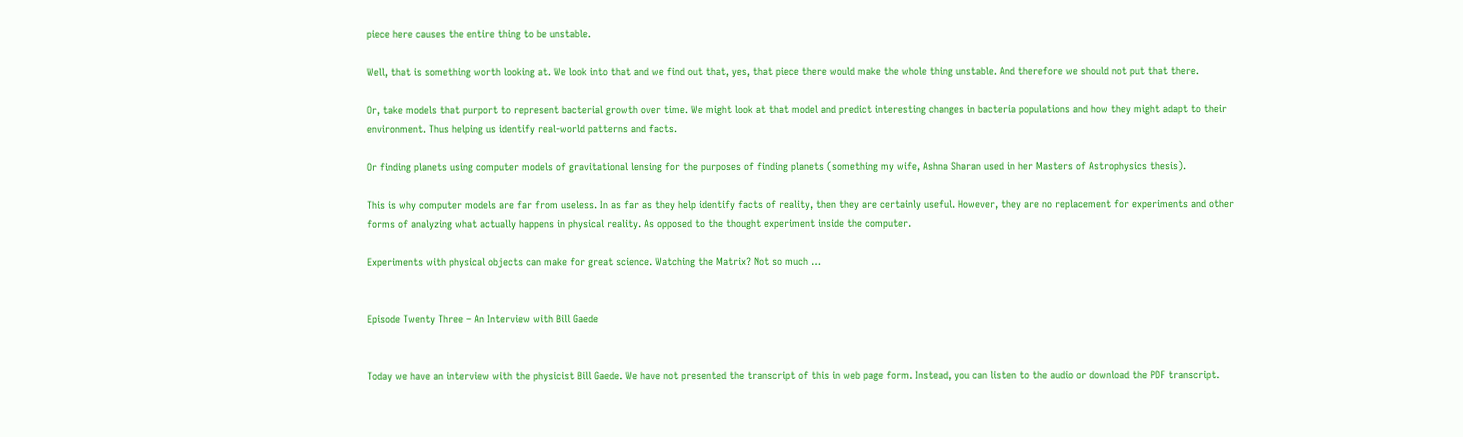piece here causes the entire thing to be unstable.

Well, that is something worth looking at. We look into that and we find out that, yes, that piece there would make the whole thing unstable. And therefore we should not put that there.

Or, take models that purport to represent bacterial growth over time. We might look at that model and predict interesting changes in bacteria populations and how they might adapt to their environment. Thus helping us identify real-world patterns and facts.

Or finding planets using computer models of gravitational lensing for the purposes of finding planets (something my wife, Ashna Sharan used in her Masters of Astrophysics thesis).

This is why computer models are far from useless. In as far as they help identify facts of reality, then they are certainly useful. However, they are no replacement for experiments and other forms of analyzing what actually happens in physical reality. As opposed to the thought experiment inside the computer.

Experiments with physical objects can make for great science. Watching the Matrix? Not so much …


Episode Twenty Three – An Interview with Bill Gaede


Today we have an interview with the physicist Bill Gaede. We have not presented the transcript of this in web page form. Instead, you can listen to the audio or download the PDF transcript.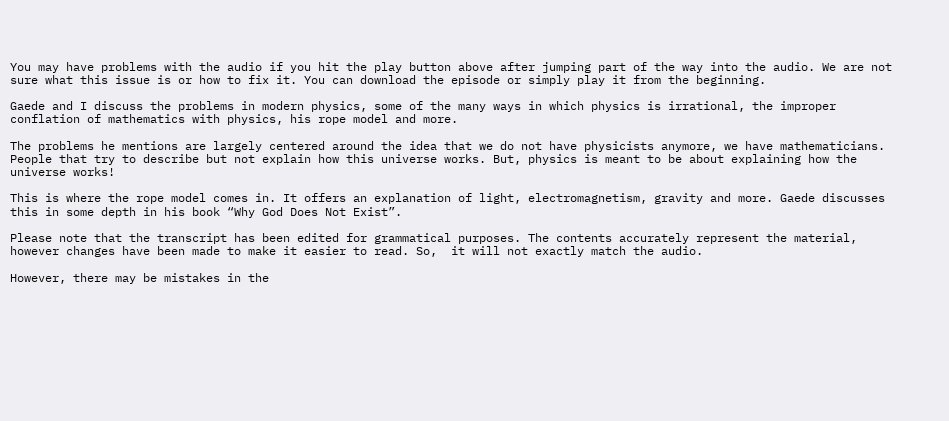You may have problems with the audio if you hit the play button above after jumping part of the way into the audio. We are not sure what this issue is or how to fix it. You can download the episode or simply play it from the beginning.

Gaede and I discuss the problems in modern physics, some of the many ways in which physics is irrational, the improper conflation of mathematics with physics, his rope model and more.

The problems he mentions are largely centered around the idea that we do not have physicists anymore, we have mathematicians. People that try to describe but not explain how this universe works. But, physics is meant to be about explaining how the universe works!

This is where the rope model comes in. It offers an explanation of light, electromagnetism, gravity and more. Gaede discusses this in some depth in his book “Why God Does Not Exist”.

Please note that the transcript has been edited for grammatical purposes. The contents accurately represent the material, however changes have been made to make it easier to read. So,  it will not exactly match the audio.

However, there may be mistakes in the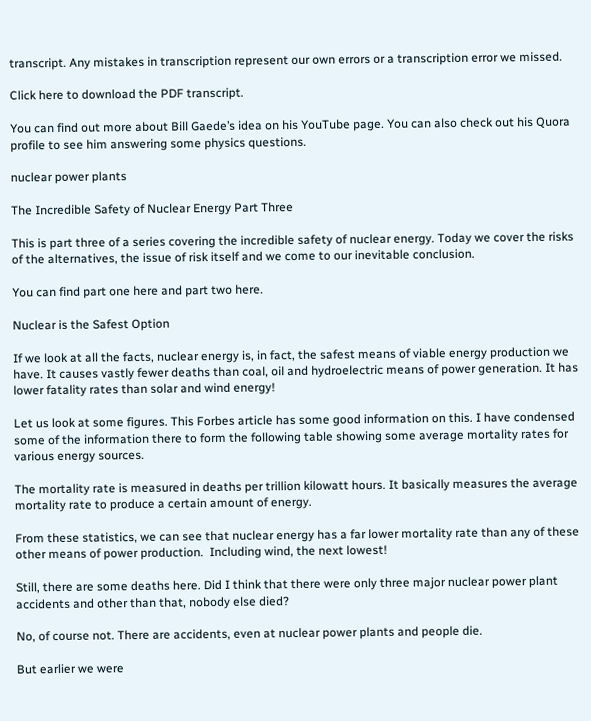transcript. Any mistakes in transcription represent our own errors or a transcription error we missed.

Click here to download the PDF transcript.

You can find out more about Bill Gaede’s idea on his YouTube page. You can also check out his Quora profile to see him answering some physics questions.

nuclear power plants

The Incredible Safety of Nuclear Energy Part Three

This is part three of a series covering the incredible safety of nuclear energy. Today we cover the risks of the alternatives, the issue of risk itself and we come to our inevitable conclusion.

You can find part one here and part two here.

Nuclear is the Safest Option

If we look at all the facts, nuclear energy is, in fact, the safest means of viable energy production we have. It causes vastly fewer deaths than coal, oil and hydroelectric means of power generation. It has lower fatality rates than solar and wind energy!

Let us look at some figures. This Forbes article has some good information on this. I have condensed some of the information there to form the following table showing some average mortality rates for various energy sources.

The mortality rate is measured in deaths per trillion kilowatt hours. It basically measures the average mortality rate to produce a certain amount of energy.

From these statistics, we can see that nuclear energy has a far lower mortality rate than any of these other means of power production.  Including wind, the next lowest!

Still, there are some deaths here. Did I think that there were only three major nuclear power plant accidents and other than that, nobody else died?

No, of course not. There are accidents, even at nuclear power plants and people die.

But earlier we were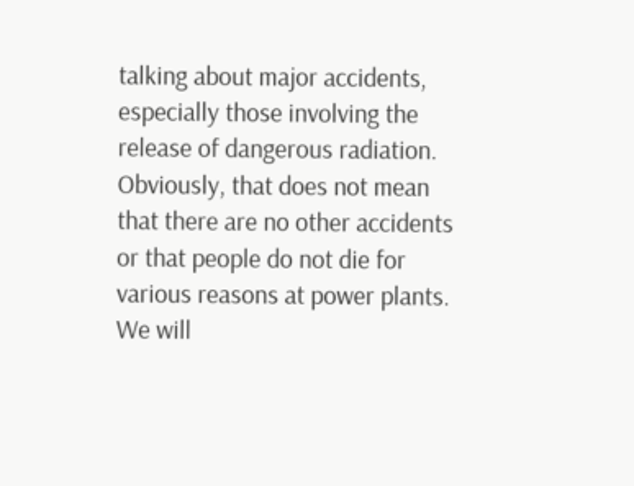talking about major accidents, especially those involving the release of dangerous radiation. Obviously, that does not mean that there are no other accidents or that people do not die for various reasons at power plants. We will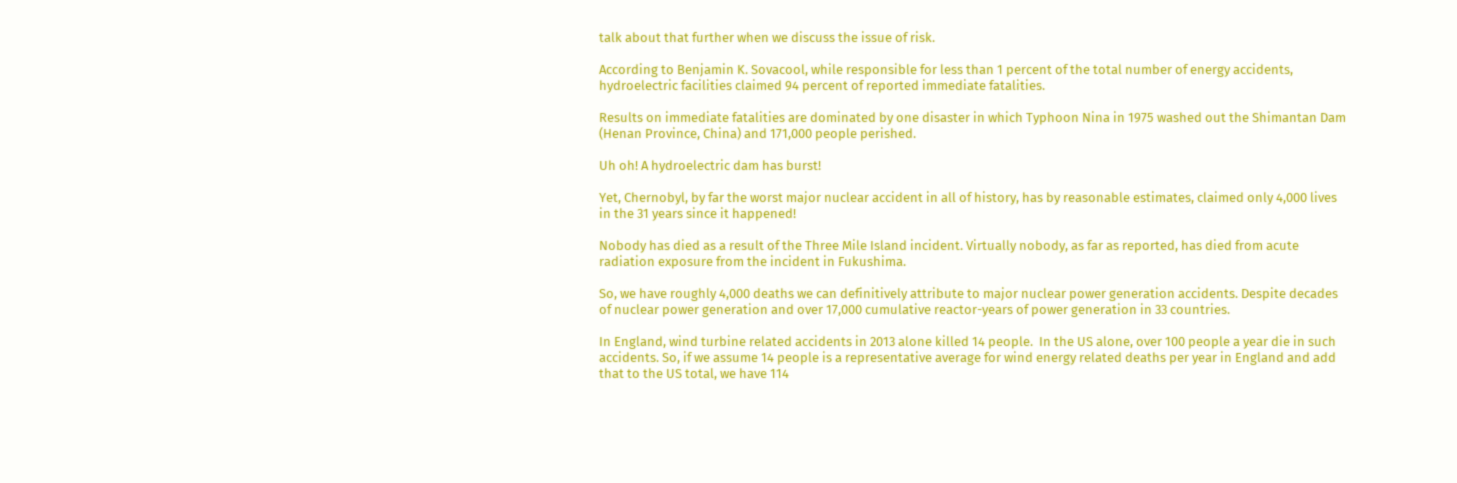talk about that further when we discuss the issue of risk.

According to Benjamin K. Sovacool, while responsible for less than 1 percent of the total number of energy accidents, hydroelectric facilities claimed 94 percent of reported immediate fatalities.

Results on immediate fatalities are dominated by one disaster in which Typhoon Nina in 1975 washed out the Shimantan Dam (Henan Province, China) and 171,000 people perished.

Uh oh! A hydroelectric dam has burst!

Yet, Chernobyl, by far the worst major nuclear accident in all of history, has by reasonable estimates, claimed only 4,000 lives in the 31 years since it happened!

Nobody has died as a result of the Three Mile Island incident. Virtually nobody, as far as reported, has died from acute radiation exposure from the incident in Fukushima.

So, we have roughly 4,000 deaths we can definitively attribute to major nuclear power generation accidents. Despite decades of nuclear power generation and over 17,000 cumulative reactor-years of power generation in 33 countries.

In England, wind turbine related accidents in 2013 alone killed 14 people.  In the US alone, over 100 people a year die in such accidents. So, if we assume 14 people is a representative average for wind energy related deaths per year in England and add that to the US total, we have 114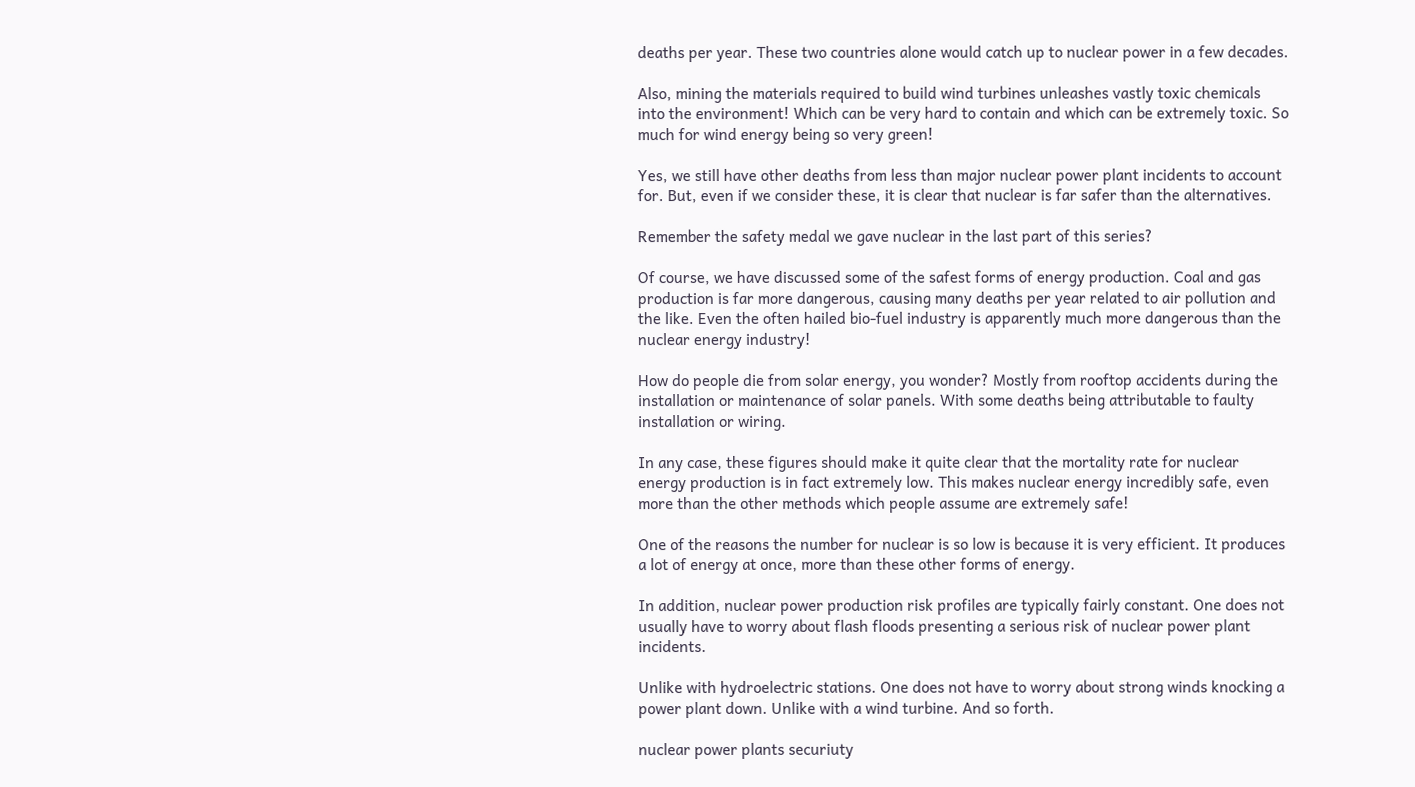deaths per year. These two countries alone would catch up to nuclear power in a few decades.

Also, mining the materials required to build wind turbines unleashes vastly toxic chemicals into the environment! Which can be very hard to contain and which can be extremely toxic. So much for wind energy being so very green!

Yes, we still have other deaths from less than major nuclear power plant incidents to account for. But, even if we consider these, it is clear that nuclear is far safer than the alternatives.

Remember the safety medal we gave nuclear in the last part of this series?

Of course, we have discussed some of the safest forms of energy production. Coal and gas production is far more dangerous, causing many deaths per year related to air pollution and the like. Even the often hailed bio-fuel industry is apparently much more dangerous than the nuclear energy industry!

How do people die from solar energy, you wonder? Mostly from rooftop accidents during the installation or maintenance of solar panels. With some deaths being attributable to faulty installation or wiring.

In any case, these figures should make it quite clear that the mortality rate for nuclear energy production is in fact extremely low. This makes nuclear energy incredibly safe, even more than the other methods which people assume are extremely safe!

One of the reasons the number for nuclear is so low is because it is very efficient. It produces a lot of energy at once, more than these other forms of energy.

In addition, nuclear power production risk profiles are typically fairly constant. One does not usually have to worry about flash floods presenting a serious risk of nuclear power plant incidents.

Unlike with hydroelectric stations. One does not have to worry about strong winds knocking a power plant down. Unlike with a wind turbine. And so forth.

nuclear power plants securiuty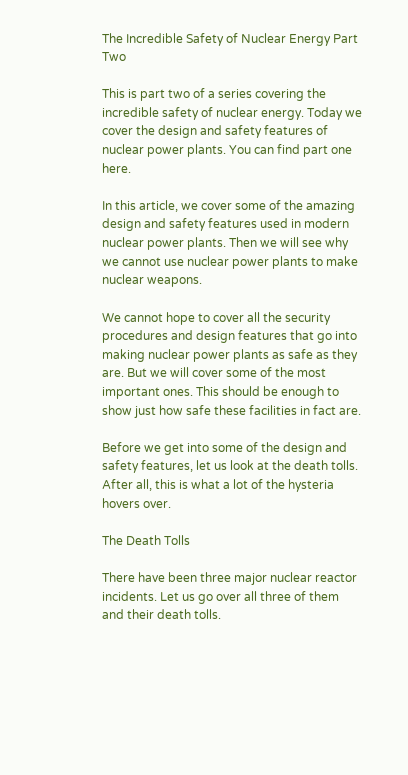The Incredible Safety of Nuclear Energy Part Two

This is part two of a series covering the incredible safety of nuclear energy. Today we cover the design and safety features of nuclear power plants. You can find part one here.

In this article, we cover some of the amazing design and safety features used in modern nuclear power plants. Then we will see why we cannot use nuclear power plants to make nuclear weapons.

We cannot hope to cover all the security procedures and design features that go into making nuclear power plants as safe as they are. But we will cover some of the most important ones. This should be enough to show just how safe these facilities in fact are.

Before we get into some of the design and safety features, let us look at the death tolls. After all, this is what a lot of the hysteria hovers over.

The Death Tolls

There have been three major nuclear reactor incidents. Let us go over all three of them and their death tolls.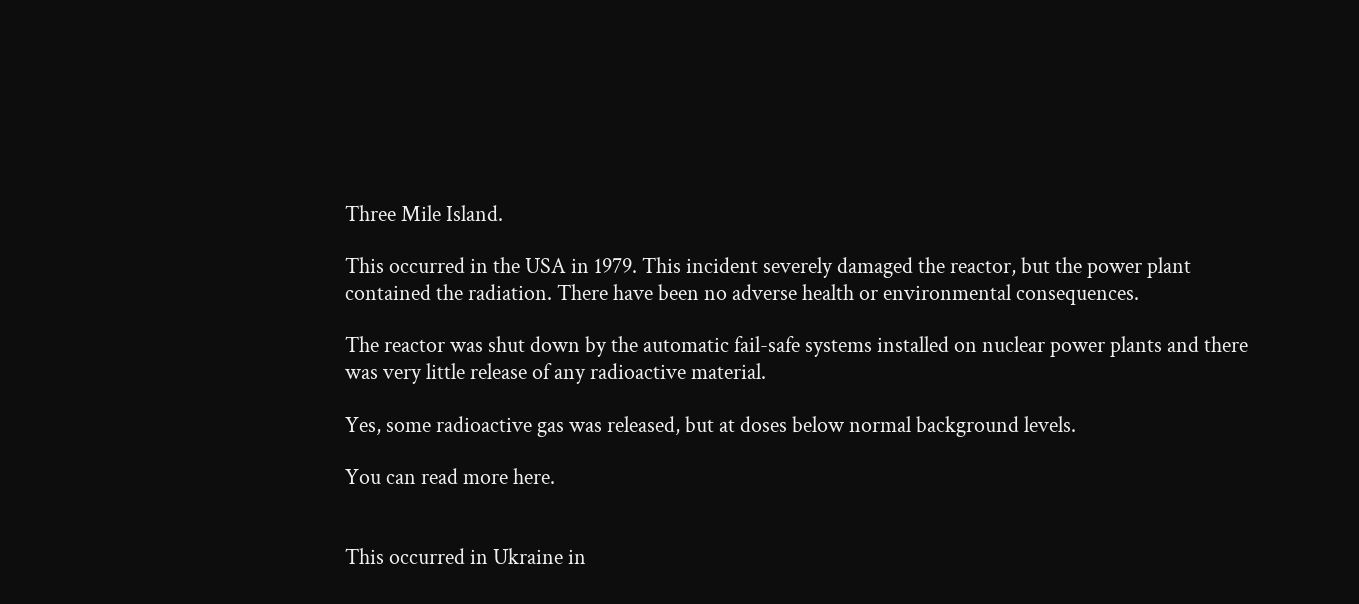Three Mile Island.

This occurred in the USA in 1979. This incident severely damaged the reactor, but the power plant contained the radiation. There have been no adverse health or environmental consequences.

The reactor was shut down by the automatic fail-safe systems installed on nuclear power plants and there was very little release of any radioactive material.

Yes, some radioactive gas was released, but at doses below normal background levels.

You can read more here.


This occurred in Ukraine in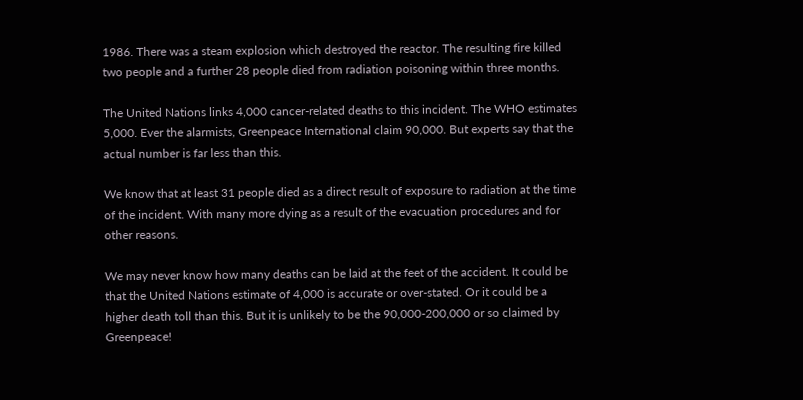1986. There was a steam explosion which destroyed the reactor. The resulting fire killed two people and a further 28 people died from radiation poisoning within three months.

The United Nations links 4,000 cancer-related deaths to this incident. The WHO estimates 5,000. Ever the alarmists, Greenpeace International claim 90,000. But experts say that the actual number is far less than this.

We know that at least 31 people died as a direct result of exposure to radiation at the time of the incident. With many more dying as a result of the evacuation procedures and for other reasons.

We may never know how many deaths can be laid at the feet of the accident. It could be that the United Nations estimate of 4,000 is accurate or over-stated. Or it could be a higher death toll than this. But it is unlikely to be the 90,000-200,000 or so claimed by Greenpeace!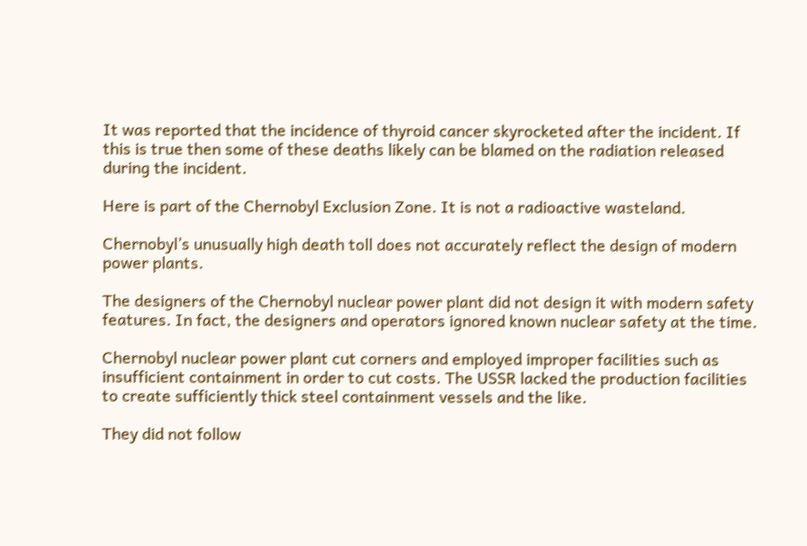It was reported that the incidence of thyroid cancer skyrocketed after the incident. If this is true then some of these deaths likely can be blamed on the radiation released during the incident.

Here is part of the Chernobyl Exclusion Zone. It is not a radioactive wasteland.

Chernobyl’s unusually high death toll does not accurately reflect the design of modern power plants.

The designers of the Chernobyl nuclear power plant did not design it with modern safety features. In fact, the designers and operators ignored known nuclear safety at the time.

Chernobyl nuclear power plant cut corners and employed improper facilities such as insufficient containment in order to cut costs. The USSR lacked the production facilities to create sufficiently thick steel containment vessels and the like.

They did not follow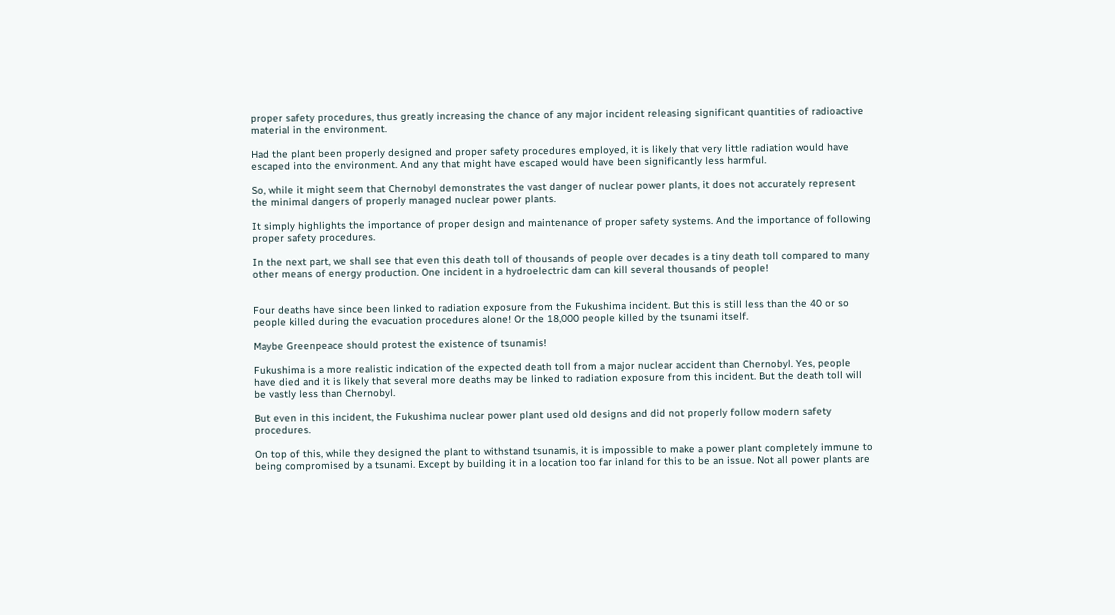proper safety procedures, thus greatly increasing the chance of any major incident releasing significant quantities of radioactive material in the environment.

Had the plant been properly designed and proper safety procedures employed, it is likely that very little radiation would have escaped into the environment. And any that might have escaped would have been significantly less harmful.

So, while it might seem that Chernobyl demonstrates the vast danger of nuclear power plants, it does not accurately represent the minimal dangers of properly managed nuclear power plants.

It simply highlights the importance of proper design and maintenance of proper safety systems. And the importance of following proper safety procedures.

In the next part, we shall see that even this death toll of thousands of people over decades is a tiny death toll compared to many other means of energy production. One incident in a hydroelectric dam can kill several thousands of people!


Four deaths have since been linked to radiation exposure from the Fukushima incident. But this is still less than the 40 or so people killed during the evacuation procedures alone! Or the 18,000 people killed by the tsunami itself.

Maybe Greenpeace should protest the existence of tsunamis!

Fukushima is a more realistic indication of the expected death toll from a major nuclear accident than Chernobyl. Yes, people have died and it is likely that several more deaths may be linked to radiation exposure from this incident. But the death toll will be vastly less than Chernobyl.

But even in this incident, the Fukushima nuclear power plant used old designs and did not properly follow modern safety procedures.

On top of this, while they designed the plant to withstand tsunamis, it is impossible to make a power plant completely immune to being compromised by a tsunami. Except by building it in a location too far inland for this to be an issue. Not all power plants are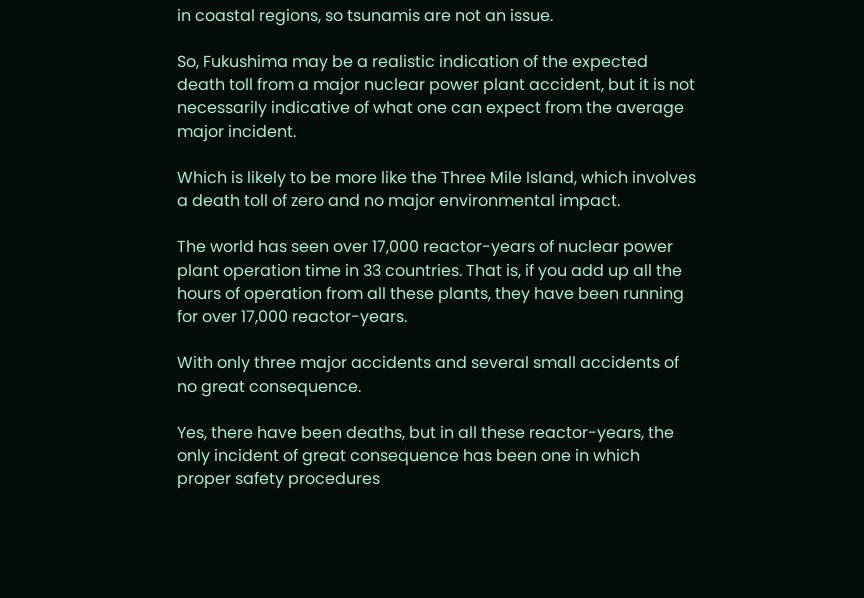in coastal regions, so tsunamis are not an issue.

So, Fukushima may be a realistic indication of the expected death toll from a major nuclear power plant accident, but it is not necessarily indicative of what one can expect from the average major incident.

Which is likely to be more like the Three Mile Island, which involves a death toll of zero and no major environmental impact.

The world has seen over 17,000 reactor-years of nuclear power plant operation time in 33 countries. That is, if you add up all the hours of operation from all these plants, they have been running for over 17,000 reactor-years.

With only three major accidents and several small accidents of no great consequence.

Yes, there have been deaths, but in all these reactor-years, the only incident of great consequence has been one in which proper safety procedures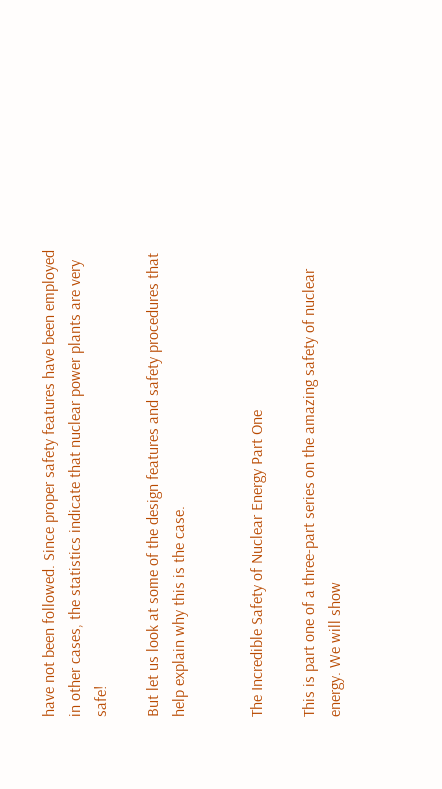have not been followed. Since proper safety features have been employed in other cases, the statistics indicate that nuclear power plants are very safe!

But let us look at some of the design features and safety procedures that help explain why this is the case.


The Incredible Safety of Nuclear Energy Part One

This is part one of a three-part series on the amazing safety of nuclear energy. We will show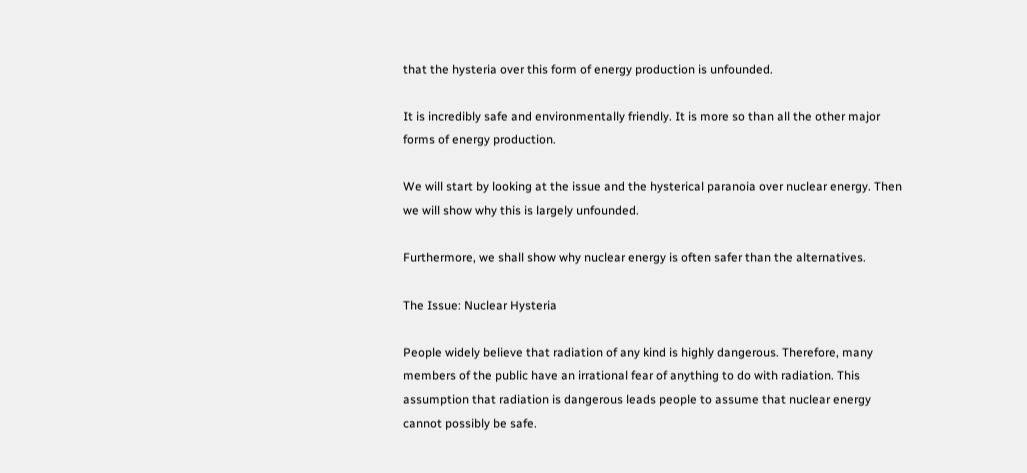that the hysteria over this form of energy production is unfounded.

It is incredibly safe and environmentally friendly. It is more so than all the other major forms of energy production.

We will start by looking at the issue and the hysterical paranoia over nuclear energy. Then we will show why this is largely unfounded.

Furthermore, we shall show why nuclear energy is often safer than the alternatives.

The Issue: Nuclear Hysteria

People widely believe that radiation of any kind is highly dangerous. Therefore, many members of the public have an irrational fear of anything to do with radiation. This assumption that radiation is dangerous leads people to assume that nuclear energy cannot possibly be safe.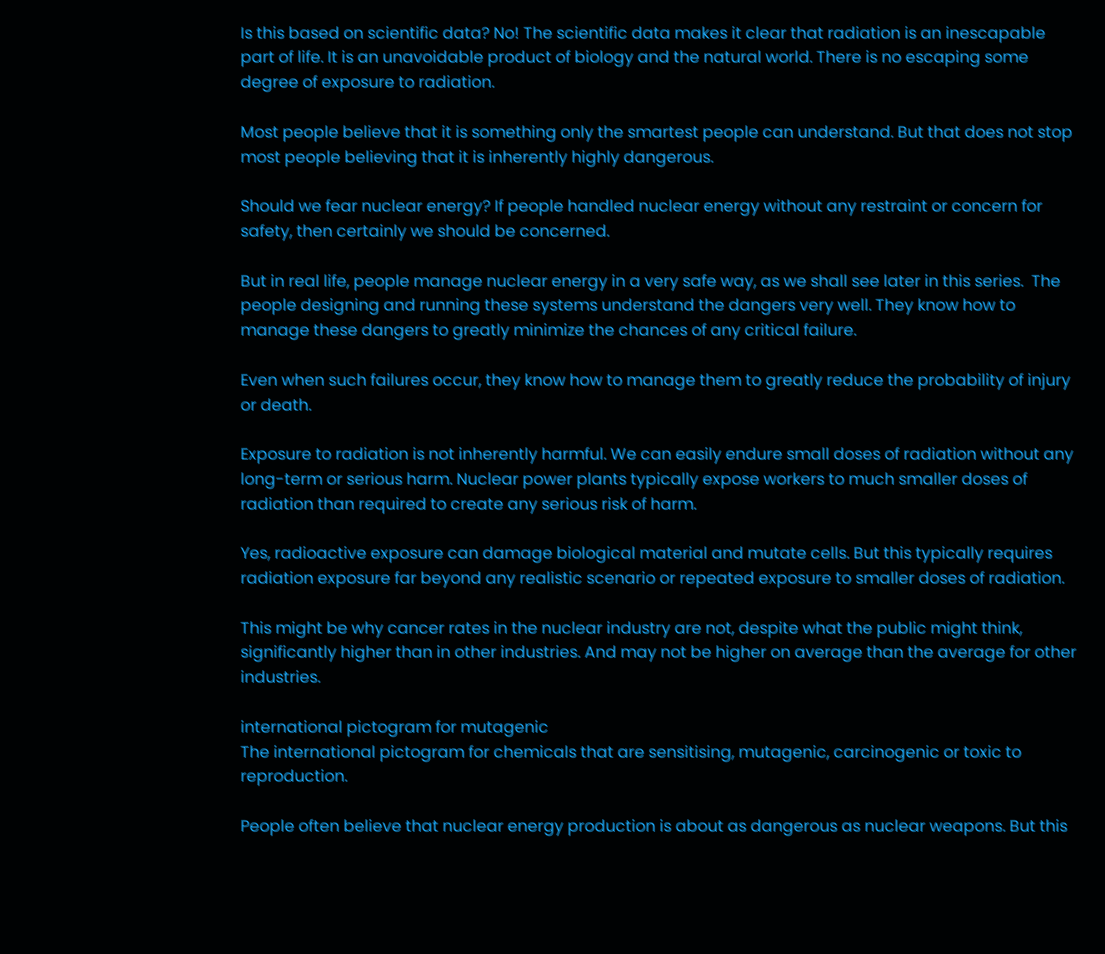Is this based on scientific data? No! The scientific data makes it clear that radiation is an inescapable part of life. It is an unavoidable product of biology and the natural world. There is no escaping some degree of exposure to radiation.

Most people believe that it is something only the smartest people can understand. But that does not stop most people believing that it is inherently highly dangerous.

Should we fear nuclear energy? If people handled nuclear energy without any restraint or concern for safety, then certainly we should be concerned.

But in real life, people manage nuclear energy in a very safe way, as we shall see later in this series.  The people designing and running these systems understand the dangers very well. They know how to manage these dangers to greatly minimize the chances of any critical failure.

Even when such failures occur, they know how to manage them to greatly reduce the probability of injury or death.

Exposure to radiation is not inherently harmful. We can easily endure small doses of radiation without any long-term or serious harm. Nuclear power plants typically expose workers to much smaller doses of radiation than required to create any serious risk of harm.

Yes, radioactive exposure can damage biological material and mutate cells. But this typically requires radiation exposure far beyond any realistic scenario or repeated exposure to smaller doses of radiation.

This might be why cancer rates in the nuclear industry are not, despite what the public might think, significantly higher than in other industries. And may not be higher on average than the average for other industries.

international pictogram for mutagenic
The international pictogram for chemicals that are sensitising, mutagenic, carcinogenic or toxic to reproduction.

People often believe that nuclear energy production is about as dangerous as nuclear weapons. But this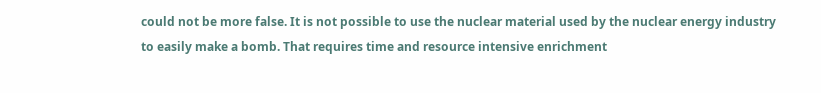could not be more false. It is not possible to use the nuclear material used by the nuclear energy industry to easily make a bomb. That requires time and resource intensive enrichment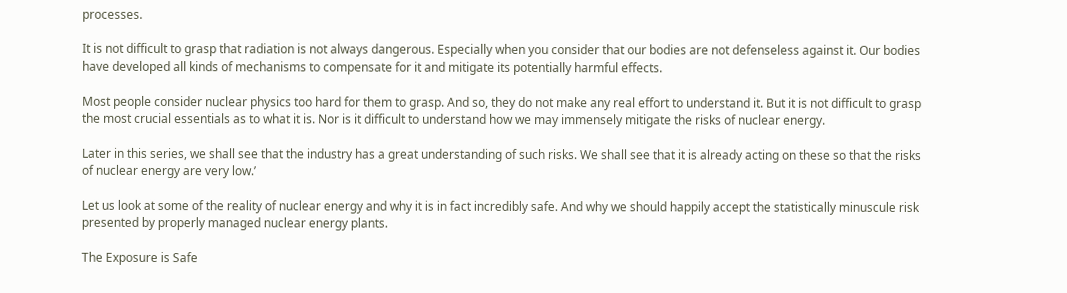processes.

It is not difficult to grasp that radiation is not always dangerous. Especially when you consider that our bodies are not defenseless against it. Our bodies have developed all kinds of mechanisms to compensate for it and mitigate its potentially harmful effects.

Most people consider nuclear physics too hard for them to grasp. And so, they do not make any real effort to understand it. But it is not difficult to grasp the most crucial essentials as to what it is. Nor is it difficult to understand how we may immensely mitigate the risks of nuclear energy.

Later in this series, we shall see that the industry has a great understanding of such risks. We shall see that it is already acting on these so that the risks of nuclear energy are very low.’

Let us look at some of the reality of nuclear energy and why it is in fact incredibly safe. And why we should happily accept the statistically minuscule risk presented by properly managed nuclear energy plants.

The Exposure is Safe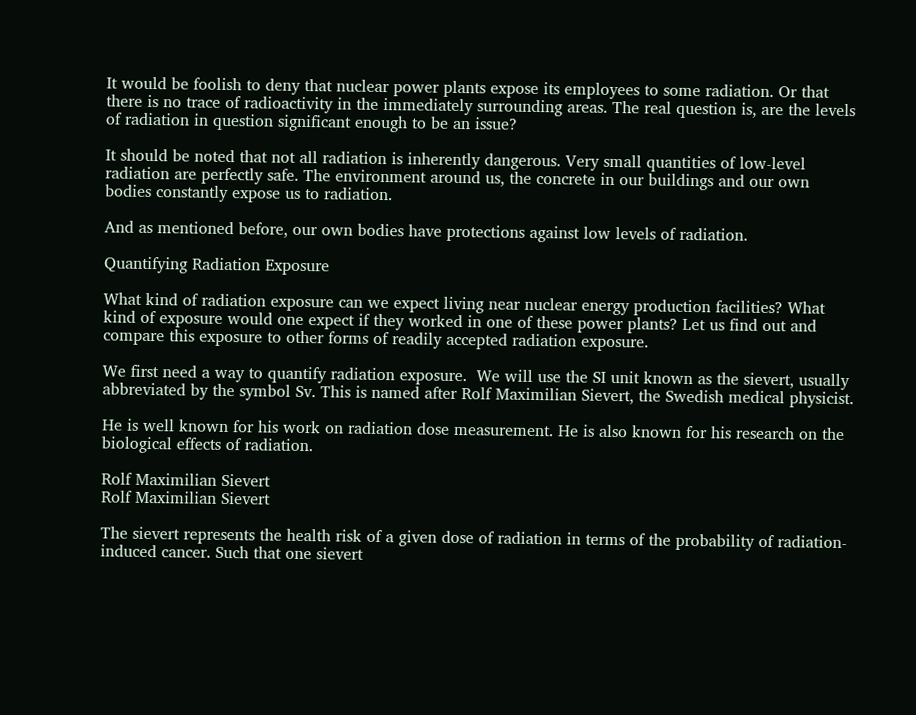It would be foolish to deny that nuclear power plants expose its employees to some radiation. Or that there is no trace of radioactivity in the immediately surrounding areas. The real question is, are the levels of radiation in question significant enough to be an issue?

It should be noted that not all radiation is inherently dangerous. Very small quantities of low-level radiation are perfectly safe. The environment around us, the concrete in our buildings and our own bodies constantly expose us to radiation.

And as mentioned before, our own bodies have protections against low levels of radiation.

Quantifying Radiation Exposure

What kind of radiation exposure can we expect living near nuclear energy production facilities? What kind of exposure would one expect if they worked in one of these power plants? Let us find out and compare this exposure to other forms of readily accepted radiation exposure.

We first need a way to quantify radiation exposure.  We will use the SI unit known as the sievert, usually abbreviated by the symbol Sv. This is named after Rolf Maximilian Sievert, the Swedish medical physicist.

He is well known for his work on radiation dose measurement. He is also known for his research on the biological effects of radiation.

Rolf Maximilian Sievert
Rolf Maximilian Sievert

The sievert represents the health risk of a given dose of radiation in terms of the probability of radiation-induced cancer. Such that one sievert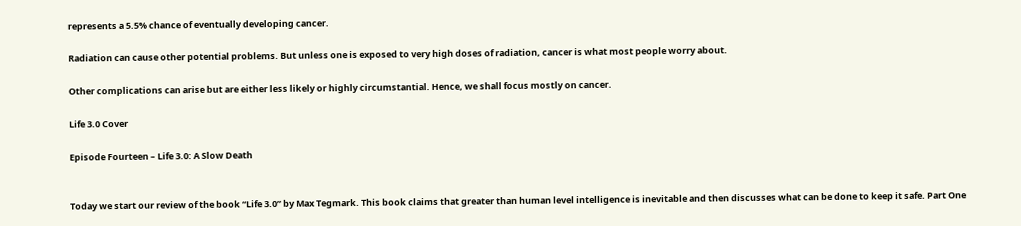represents a 5.5% chance of eventually developing cancer.

Radiation can cause other potential problems. But unless one is exposed to very high doses of radiation, cancer is what most people worry about.

Other complications can arise but are either less likely or highly circumstantial. Hence, we shall focus mostly on cancer.

Life 3.0 Cover

Episode Fourteen – Life 3.0: A Slow Death


Today we start our review of the book “Life 3.0” by Max Tegmark. This book claims that greater than human level intelligence is inevitable and then discusses what can be done to keep it safe. Part One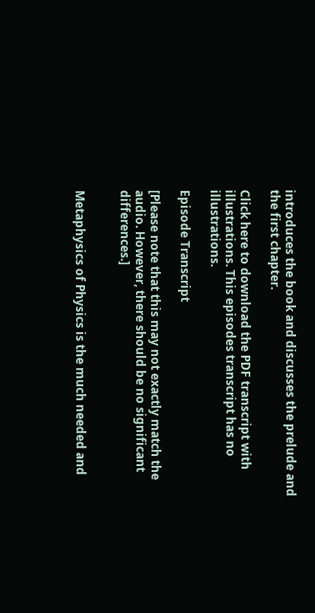introduces the book and discusses the prelude and the first chapter.

Click here to download the PDF transcript with illustrations. This episodes transcript has no illustrations.

Episode Transcript

[Please note that this may not exactly match the audio. However, there should be no significant differences.]


Metaphysics of Physics is the much needed and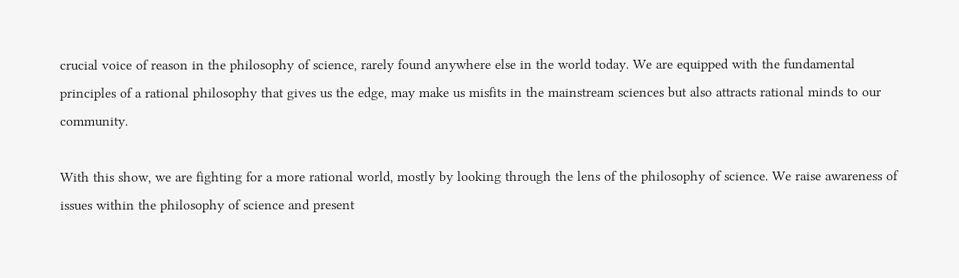crucial voice of reason in the philosophy of science, rarely found anywhere else in the world today. We are equipped with the fundamental principles of a rational philosophy that gives us the edge, may make us misfits in the mainstream sciences but also attracts rational minds to our community.

With this show, we are fighting for a more rational world, mostly by looking through the lens of the philosophy of science. We raise awareness of issues within the philosophy of science and present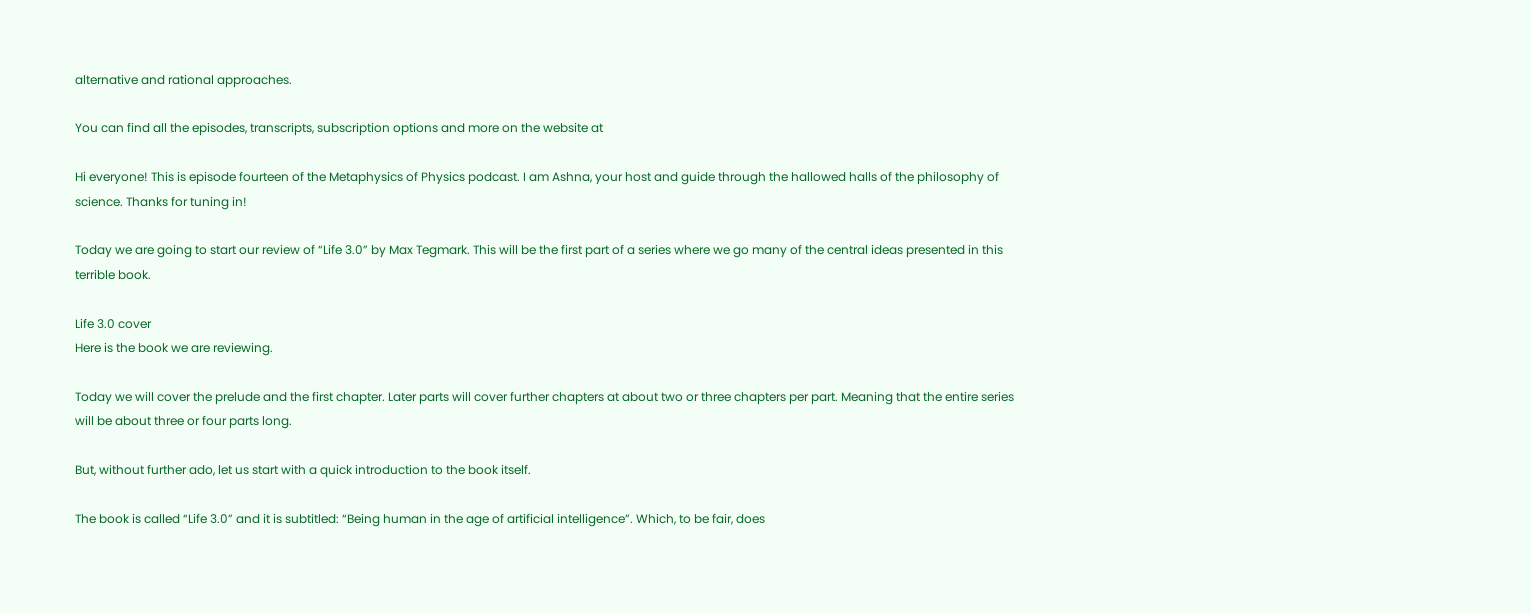alternative and rational approaches.

You can find all the episodes, transcripts, subscription options and more on the website at

Hi everyone! This is episode fourteen of the Metaphysics of Physics podcast. I am Ashna, your host and guide through the hallowed halls of the philosophy of science. Thanks for tuning in!

Today we are going to start our review of “Life 3.0” by Max Tegmark. This will be the first part of a series where we go many of the central ideas presented in this terrible book.

Life 3.0 cover
Here is the book we are reviewing.

Today we will cover the prelude and the first chapter. Later parts will cover further chapters at about two or three chapters per part. Meaning that the entire series will be about three or four parts long.

But, without further ado, let us start with a quick introduction to the book itself.

The book is called “Life 3.0” and it is subtitled: “Being human in the age of artificial intelligence”. Which, to be fair, does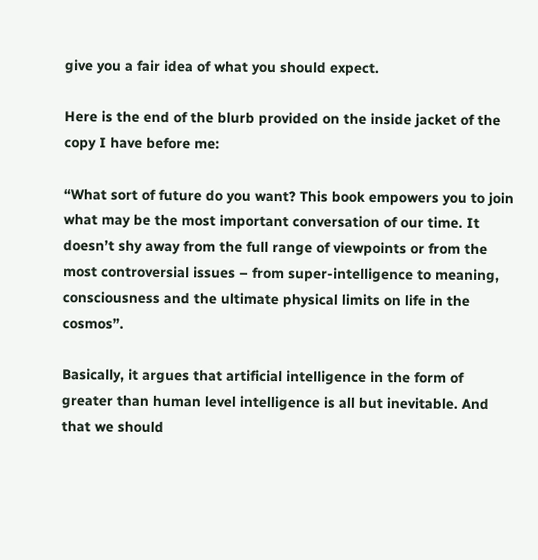give you a fair idea of what you should expect.

Here is the end of the blurb provided on the inside jacket of the copy I have before me:

“What sort of future do you want? This book empowers you to join what may be the most important conversation of our time. It doesn’t shy away from the full range of viewpoints or from the most controversial issues – from super-intelligence to meaning, consciousness and the ultimate physical limits on life in the cosmos”.

Basically, it argues that artificial intelligence in the form of greater than human level intelligence is all but inevitable. And that we should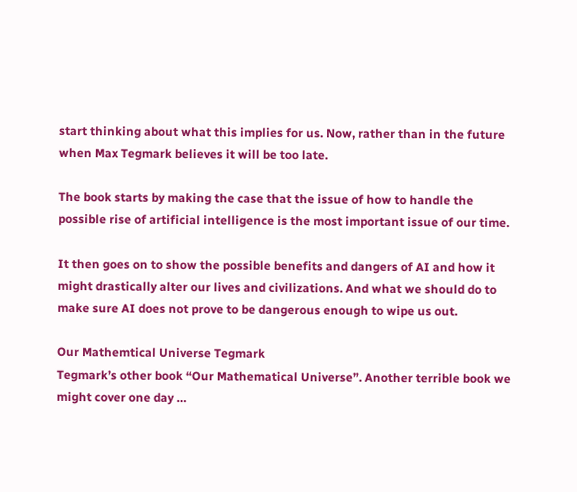start thinking about what this implies for us. Now, rather than in the future when Max Tegmark believes it will be too late.

The book starts by making the case that the issue of how to handle the possible rise of artificial intelligence is the most important issue of our time.

It then goes on to show the possible benefits and dangers of AI and how it might drastically alter our lives and civilizations. And what we should do to make sure AI does not prove to be dangerous enough to wipe us out.

Our Mathemtical Universe Tegmark
Tegmark’s other book “Our Mathematical Universe”. Another terrible book we might cover one day …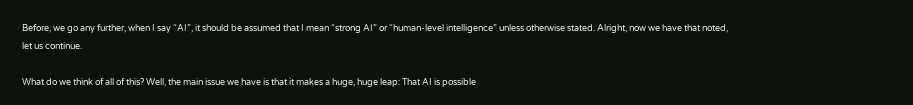Before, we go any further, when I say “AI”, it should be assumed that I mean “strong AI” or “human-level intelligence” unless otherwise stated. Alright, now we have that noted, let us continue.

What do we think of all of this? Well, the main issue we have is that it makes a huge, huge leap: That AI is possible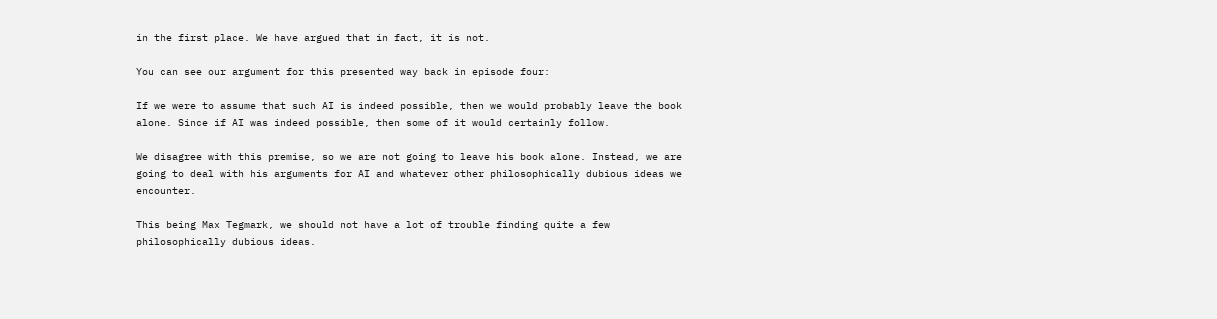in the first place. We have argued that in fact, it is not.

You can see our argument for this presented way back in episode four:

If we were to assume that such AI is indeed possible, then we would probably leave the book alone. Since if AI was indeed possible, then some of it would certainly follow.

We disagree with this premise, so we are not going to leave his book alone. Instead, we are going to deal with his arguments for AI and whatever other philosophically dubious ideas we encounter.

This being Max Tegmark, we should not have a lot of trouble finding quite a few philosophically dubious ideas.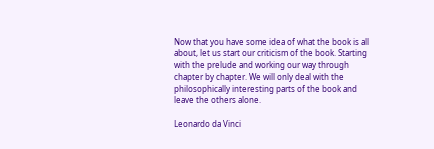Now that you have some idea of what the book is all about, let us start our criticism of the book. Starting with the prelude and working our way through chapter by chapter. We will only deal with the philosophically interesting parts of the book and leave the others alone.

Leonardo da Vinci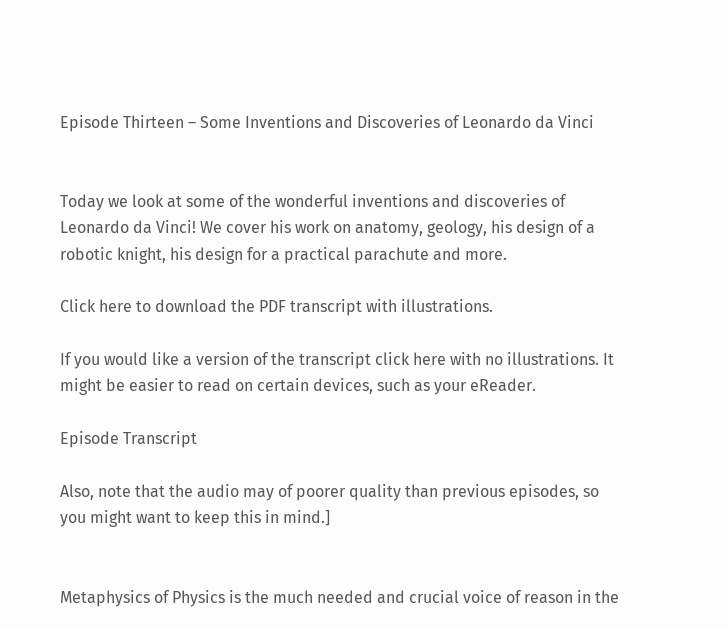Episode Thirteen – Some Inventions and Discoveries of Leonardo da Vinci


Today we look at some of the wonderful inventions and discoveries of Leonardo da Vinci! We cover his work on anatomy, geology, his design of a robotic knight, his design for a practical parachute and more.

Click here to download the PDF transcript with illustrations.

If you would like a version of the transcript click here with no illustrations. It might be easier to read on certain devices, such as your eReader.

Episode Transcript

Also, note that the audio may of poorer quality than previous episodes, so you might want to keep this in mind.]


Metaphysics of Physics is the much needed and crucial voice of reason in the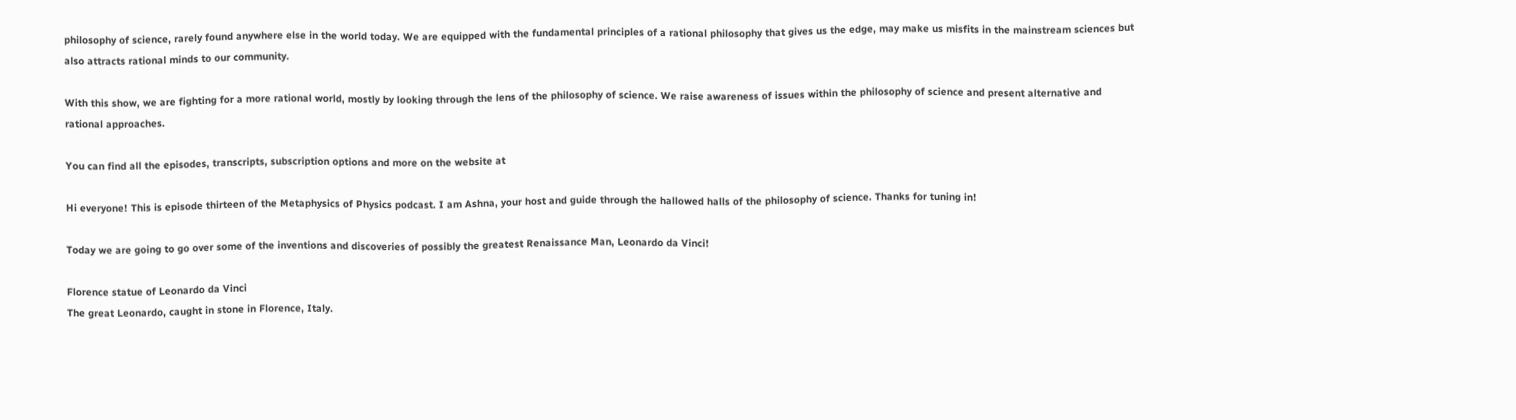philosophy of science, rarely found anywhere else in the world today. We are equipped with the fundamental principles of a rational philosophy that gives us the edge, may make us misfits in the mainstream sciences but also attracts rational minds to our community.

With this show, we are fighting for a more rational world, mostly by looking through the lens of the philosophy of science. We raise awareness of issues within the philosophy of science and present alternative and rational approaches.

You can find all the episodes, transcripts, subscription options and more on the website at

Hi everyone! This is episode thirteen of the Metaphysics of Physics podcast. I am Ashna, your host and guide through the hallowed halls of the philosophy of science. Thanks for tuning in!

Today we are going to go over some of the inventions and discoveries of possibly the greatest Renaissance Man, Leonardo da Vinci!

Florence statue of Leonardo da Vinci
The great Leonardo, caught in stone in Florence, Italy.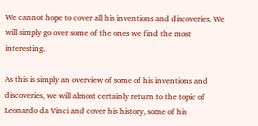We cannot hope to cover all his inventions and discoveries. We will simply go over some of the ones we find the most interesting.

As this is simply an overview of some of his inventions and discoveries, we will almost certainly return to the topic of Leonardo da Vinci and cover his history, some of his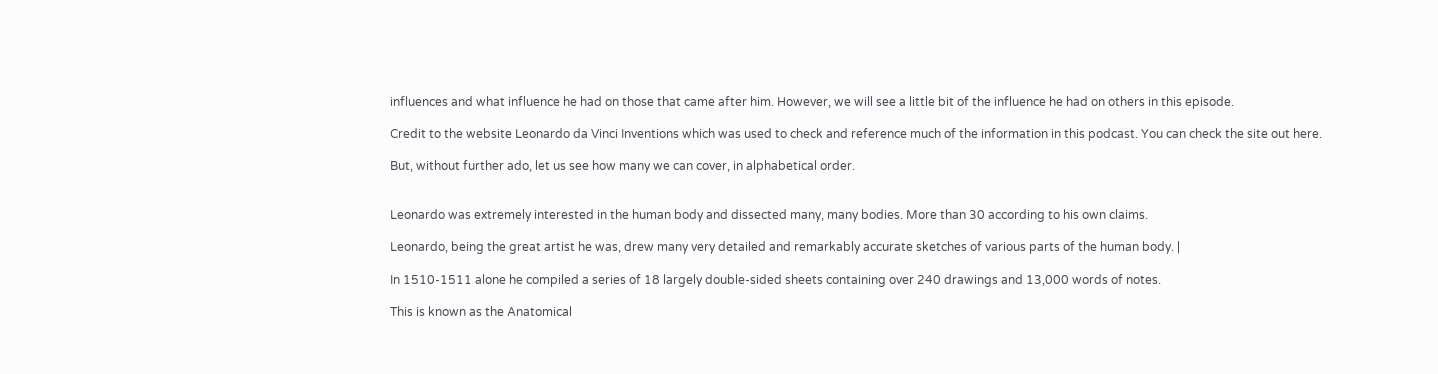influences and what influence he had on those that came after him. However, we will see a little bit of the influence he had on others in this episode.

Credit to the website Leonardo da Vinci Inventions which was used to check and reference much of the information in this podcast. You can check the site out here.

But, without further ado, let us see how many we can cover, in alphabetical order.


Leonardo was extremely interested in the human body and dissected many, many bodies. More than 30 according to his own claims.

Leonardo, being the great artist he was, drew many very detailed and remarkably accurate sketches of various parts of the human body. |

In 1510-1511 alone he compiled a series of 18 largely double-sided sheets containing over 240 drawings and 13,000 words of notes.

This is known as the Anatomical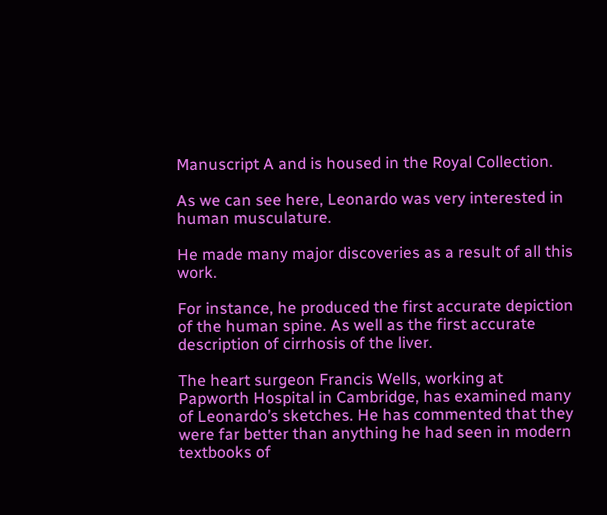Manuscript A and is housed in the Royal Collection.

As we can see here, Leonardo was very interested in human musculature.

He made many major discoveries as a result of all this work.

For instance, he produced the first accurate depiction of the human spine. As well as the first accurate description of cirrhosis of the liver.

The heart surgeon Francis Wells, working at Papworth Hospital in Cambridge, has examined many of Leonardo’s sketches. He has commented that they were far better than anything he had seen in modern textbooks of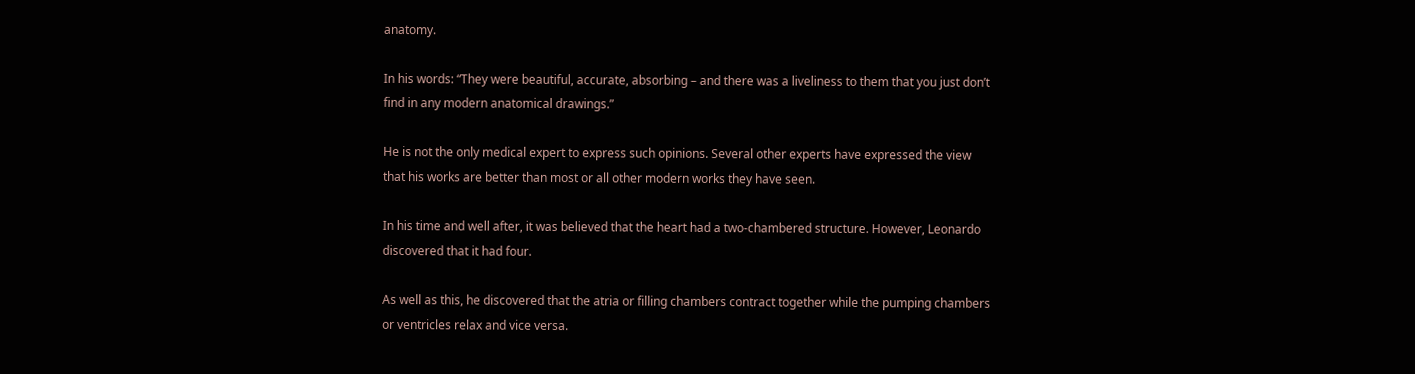anatomy.

In his words: “They were beautiful, accurate, absorbing – and there was a liveliness to them that you just don’t find in any modern anatomical drawings.”

He is not the only medical expert to express such opinions. Several other experts have expressed the view that his works are better than most or all other modern works they have seen.

In his time and well after, it was believed that the heart had a two-chambered structure. However, Leonardo discovered that it had four.

As well as this, he discovered that the atria or filling chambers contract together while the pumping chambers or ventricles relax and vice versa.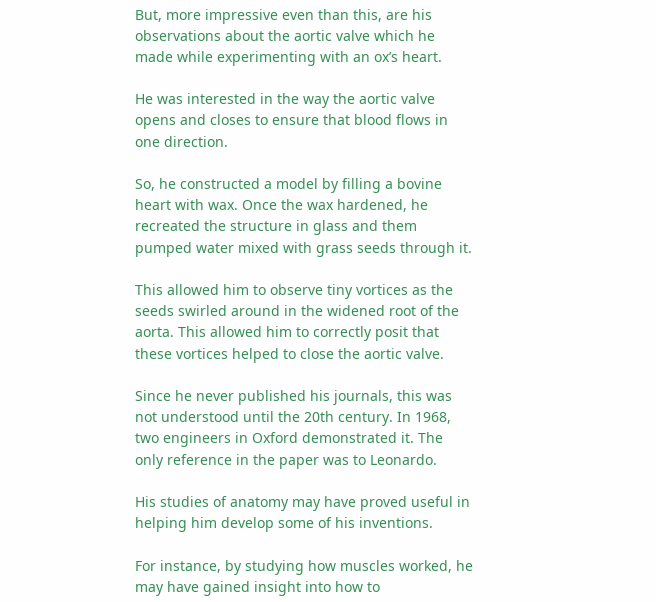But, more impressive even than this, are his observations about the aortic valve which he made while experimenting with an ox’s heart.

He was interested in the way the aortic valve opens and closes to ensure that blood flows in one direction.

So, he constructed a model by filling a bovine heart with wax. Once the wax hardened, he recreated the structure in glass and them pumped water mixed with grass seeds through it.

This allowed him to observe tiny vortices as the seeds swirled around in the widened root of the aorta. This allowed him to correctly posit that these vortices helped to close the aortic valve.

Since he never published his journals, this was not understood until the 20th century. In 1968, two engineers in Oxford demonstrated it. The only reference in the paper was to Leonardo.

His studies of anatomy may have proved useful in helping him develop some of his inventions.

For instance, by studying how muscles worked, he may have gained insight into how to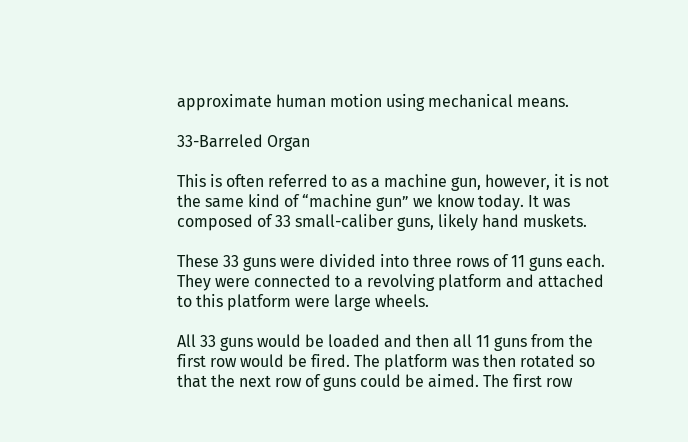approximate human motion using mechanical means.

33-Barreled Organ

This is often referred to as a machine gun, however, it is not the same kind of “machine gun” we know today. It was composed of 33 small-caliber guns, likely hand muskets.

These 33 guns were divided into three rows of 11 guns each. They were connected to a revolving platform and attached to this platform were large wheels.

All 33 guns would be loaded and then all 11 guns from the first row would be fired. The platform was then rotated so that the next row of guns could be aimed. The first row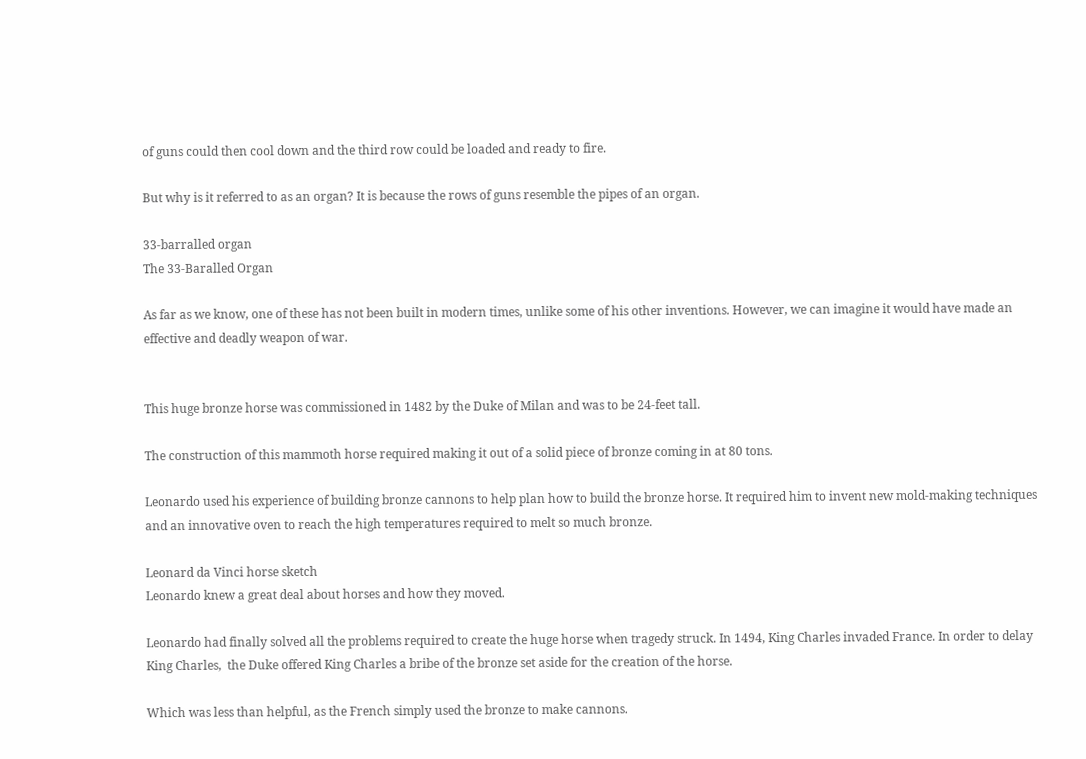of guns could then cool down and the third row could be loaded and ready to fire.

But why is it referred to as an organ? It is because the rows of guns resemble the pipes of an organ.

33-barralled organ
The 33-Baralled Organ

As far as we know, one of these has not been built in modern times, unlike some of his other inventions. However, we can imagine it would have made an effective and deadly weapon of war.


This huge bronze horse was commissioned in 1482 by the Duke of Milan and was to be 24-feet tall.

The construction of this mammoth horse required making it out of a solid piece of bronze coming in at 80 tons.

Leonardo used his experience of building bronze cannons to help plan how to build the bronze horse. It required him to invent new mold-making techniques and an innovative oven to reach the high temperatures required to melt so much bronze.

Leonard da Vinci horse sketch
Leonardo knew a great deal about horses and how they moved.

Leonardo had finally solved all the problems required to create the huge horse when tragedy struck. In 1494, King Charles invaded France. In order to delay King Charles,  the Duke offered King Charles a bribe of the bronze set aside for the creation of the horse.

Which was less than helpful, as the French simply used the bronze to make cannons.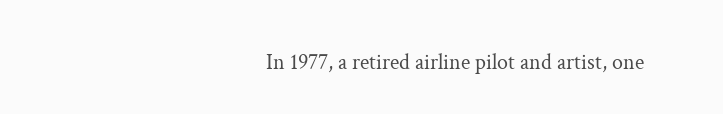In 1977, a retired airline pilot and artist, one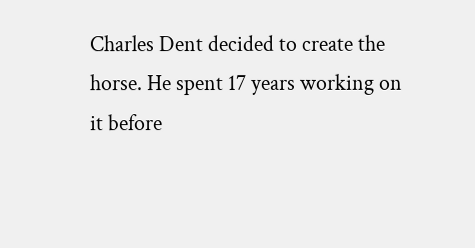Charles Dent decided to create the horse. He spent 17 years working on it before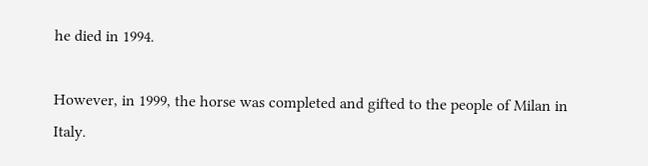he died in 1994.

However, in 1999, the horse was completed and gifted to the people of Milan in Italy.